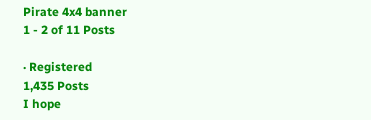Pirate 4x4 banner
1 - 2 of 11 Posts

· Registered
1,435 Posts
I hope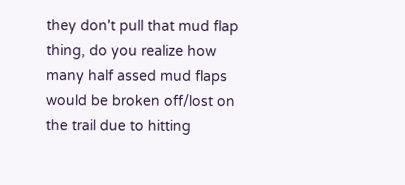they don't pull that mud flap thing, do you realize how many half assed mud flaps would be broken off/lost on the trail due to hitting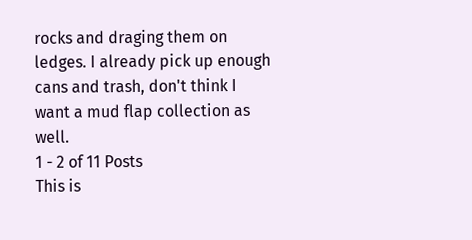rocks and draging them on ledges. I already pick up enough cans and trash, don't think I want a mud flap collection as well.
1 - 2 of 11 Posts
This is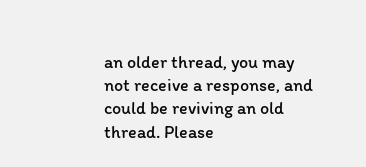an older thread, you may not receive a response, and could be reviving an old thread. Please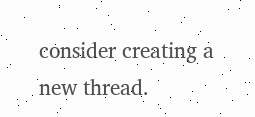consider creating a new thread.